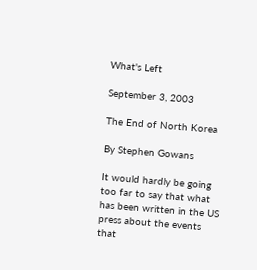What's Left

September 3, 2003

The End of North Korea

By Stephen Gowans

It would hardly be going too far to say that what has been written in the US press about the events that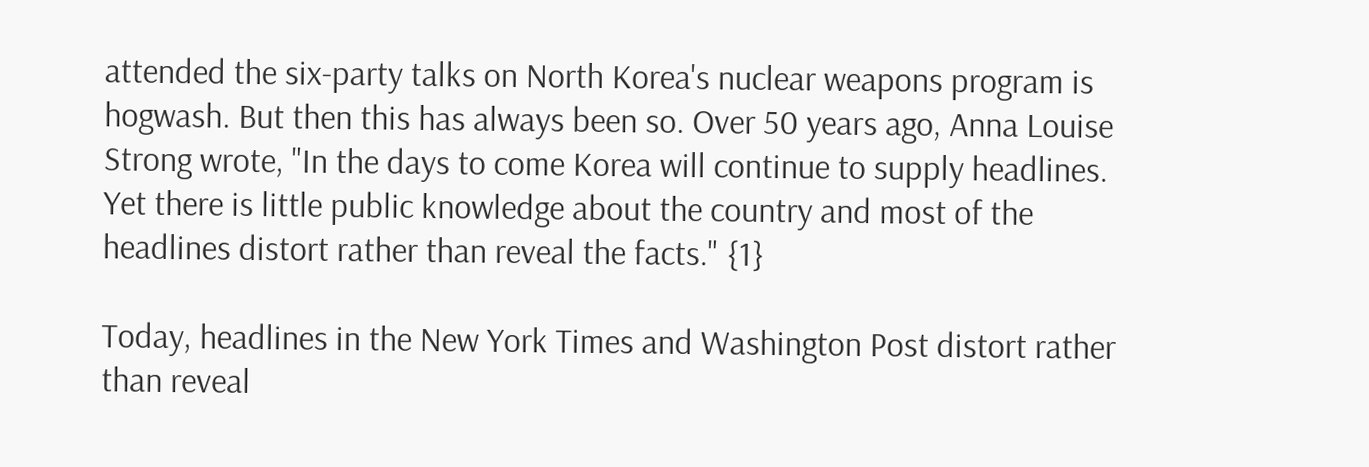attended the six-party talks on North Korea's nuclear weapons program is hogwash. But then this has always been so. Over 50 years ago, Anna Louise Strong wrote, "In the days to come Korea will continue to supply headlines. Yet there is little public knowledge about the country and most of the headlines distort rather than reveal the facts." {1}

Today, headlines in the New York Times and Washington Post distort rather than reveal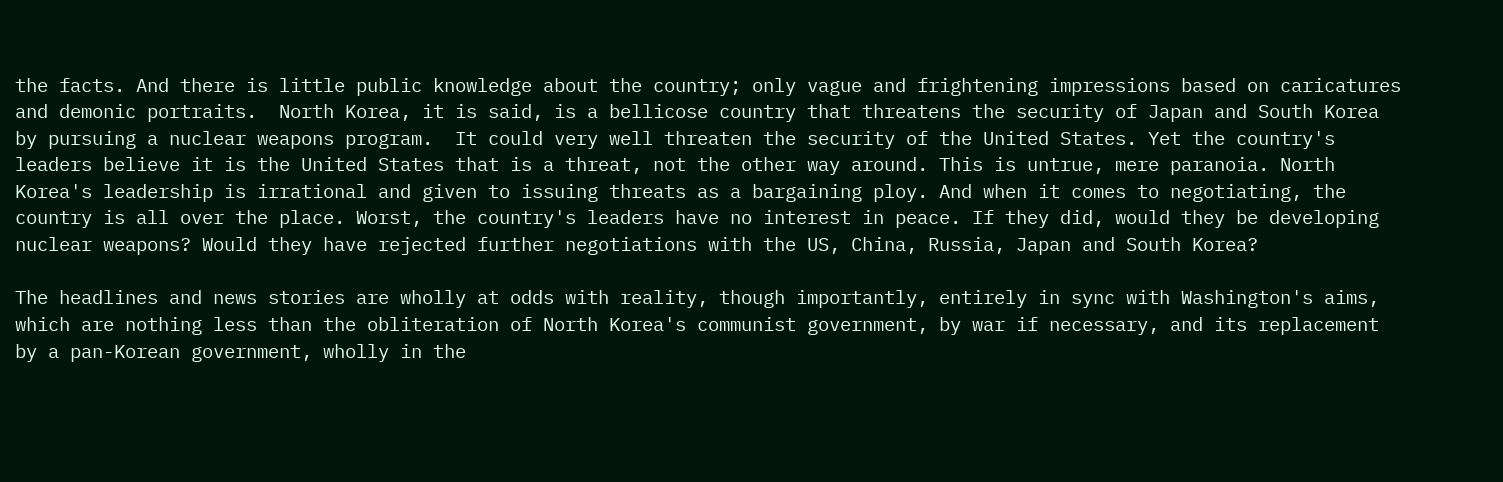the facts. And there is little public knowledge about the country; only vague and frightening impressions based on caricatures and demonic portraits.  North Korea, it is said, is a bellicose country that threatens the security of Japan and South Korea by pursuing a nuclear weapons program.  It could very well threaten the security of the United States. Yet the country's leaders believe it is the United States that is a threat, not the other way around. This is untrue, mere paranoia. North Korea's leadership is irrational and given to issuing threats as a bargaining ploy. And when it comes to negotiating, the country is all over the place. Worst, the country's leaders have no interest in peace. If they did, would they be developing nuclear weapons? Would they have rejected further negotiations with the US, China, Russia, Japan and South Korea?

The headlines and news stories are wholly at odds with reality, though importantly, entirely in sync with Washington's aims, which are nothing less than the obliteration of North Korea's communist government, by war if necessary, and its replacement by a pan-Korean government, wholly in the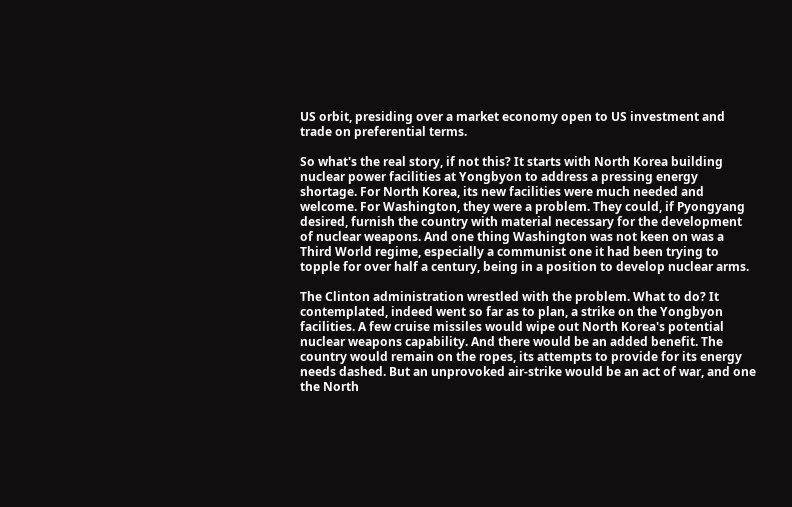US orbit, presiding over a market economy open to US investment and trade on preferential terms.

So what's the real story, if not this? It starts with North Korea building nuclear power facilities at Yongbyon to address a pressing energy shortage. For North Korea, its new facilities were much needed and welcome. For Washington, they were a problem. They could, if Pyongyang desired, furnish the country with material necessary for the development of nuclear weapons. And one thing Washington was not keen on was a Third World regime, especially a communist one it had been trying to topple for over half a century, being in a position to develop nuclear arms.

The Clinton administration wrestled with the problem. What to do? It contemplated, indeed went so far as to plan, a strike on the Yongbyon facilities. A few cruise missiles would wipe out North Korea's potential nuclear weapons capability. And there would be an added benefit. The country would remain on the ropes, its attempts to provide for its energy needs dashed. But an unprovoked air-strike would be an act of war, and one the North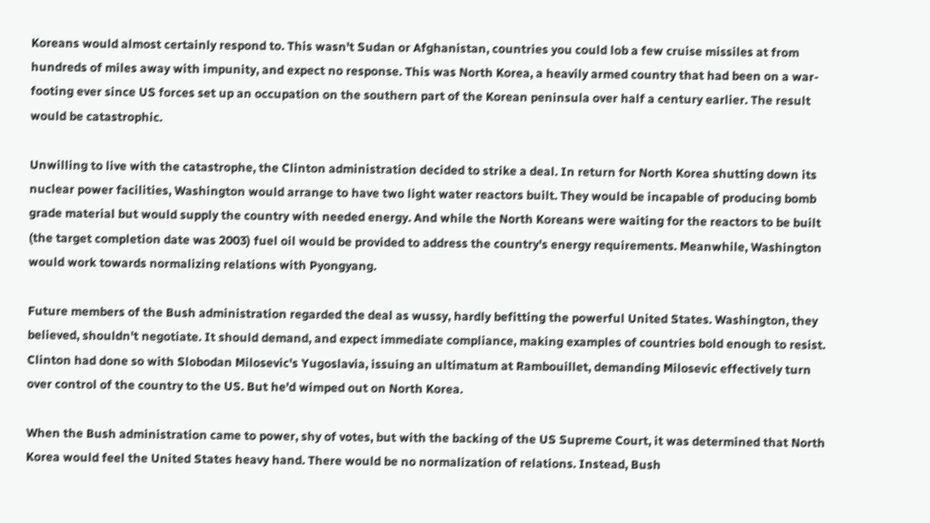Koreans would almost certainly respond to. This wasn't Sudan or Afghanistan, countries you could lob a few cruise missiles at from hundreds of miles away with impunity, and expect no response. This was North Korea, a heavily armed country that had been on a war-footing ever since US forces set up an occupation on the southern part of the Korean peninsula over half a century earlier. The result would be catastrophic.

Unwilling to live with the catastrophe, the Clinton administration decided to strike a deal. In return for North Korea shutting down its nuclear power facilities, Washington would arrange to have two light water reactors built. They would be incapable of producing bomb grade material but would supply the country with needed energy. And while the North Koreans were waiting for the reactors to be built (the target completion date was 2003) fuel oil would be provided to address the country's energy requirements. Meanwhile, Washington would work towards normalizing relations with Pyongyang.

Future members of the Bush administration regarded the deal as wussy, hardly befitting the powerful United States. Washington, they believed, shouldn't negotiate. It should demand, and expect immediate compliance, making examples of countries bold enough to resist. Clinton had done so with Slobodan Milosevic's Yugoslavia, issuing an ultimatum at Rambouillet, demanding Milosevic effectively turn over control of the country to the US. But he'd wimped out on North Korea.

When the Bush administration came to power, shy of votes, but with the backing of the US Supreme Court, it was determined that North Korea would feel the United States heavy hand. There would be no normalization of relations. Instead, Bush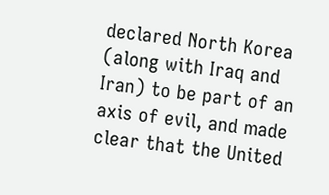declared North Korea (along with Iraq and Iran) to be part of an axis of evil, and made clear that the United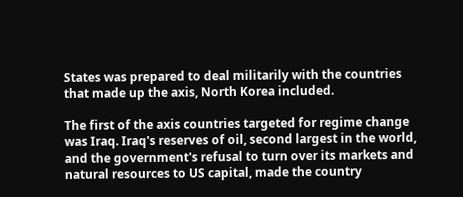States was prepared to deal militarily with the countries that made up the axis, North Korea included.

The first of the axis countries targeted for regime change was Iraq. Iraq's reserves of oil, second largest in the world, and the government's refusal to turn over its markets and natural resources to US capital, made the country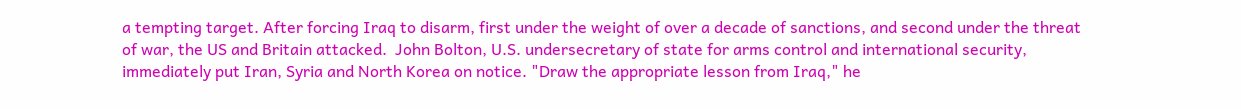a tempting target. After forcing Iraq to disarm, first under the weight of over a decade of sanctions, and second under the threat of war, the US and Britain attacked.  John Bolton, U.S. undersecretary of state for arms control and international security, immediately put Iran, Syria and North Korea on notice. "Draw the appropriate lesson from Iraq," he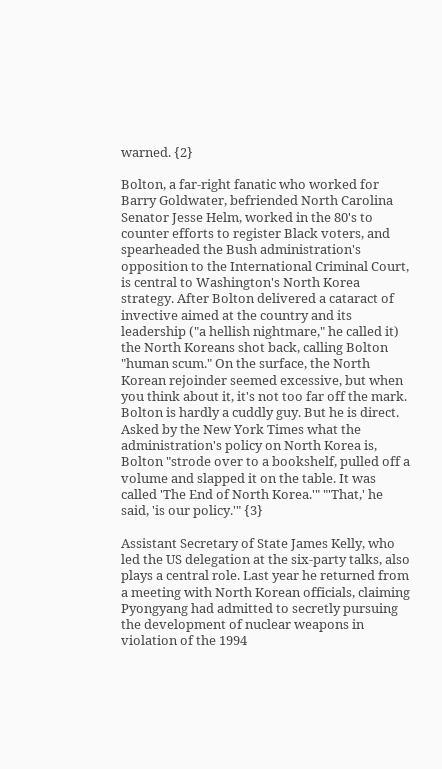warned. {2}

Bolton, a far-right fanatic who worked for Barry Goldwater, befriended North Carolina Senator Jesse Helm, worked in the 80's to counter efforts to register Black voters, and spearheaded the Bush administration's opposition to the International Criminal Court, is central to Washington's North Korea strategy. After Bolton delivered a cataract of invective aimed at the country and its leadership ("a hellish nightmare," he called it) the North Koreans shot back, calling Bolton "human scum." On the surface, the North Korean rejoinder seemed excessive, but when you think about it, it's not too far off the mark. Bolton is hardly a cuddly guy. But he is direct. Asked by the New York Times what the administration's policy on North Korea is, Bolton "strode over to a bookshelf, pulled off a volume and slapped it on the table. It was called 'The End of North Korea.'" "'That,' he said, 'is our policy.'" {3}

Assistant Secretary of State James Kelly, who led the US delegation at the six-party talks, also plays a central role. Last year he returned from a meeting with North Korean officials, claiming Pyongyang had admitted to secretly pursuing the development of nuclear weapons in violation of the 1994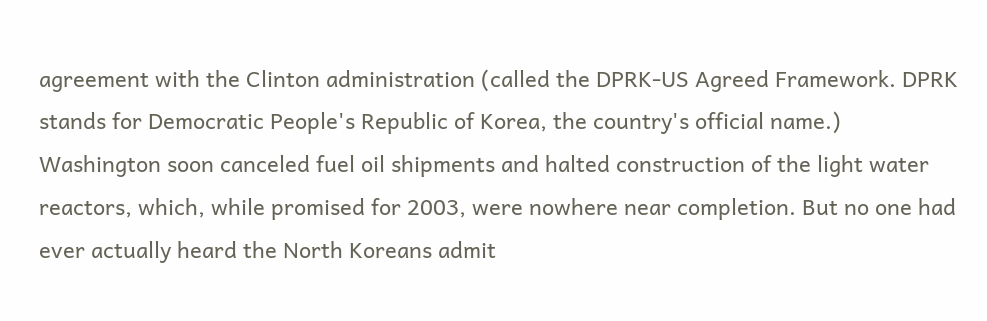agreement with the Clinton administration (called the DPRK-US Agreed Framework. DPRK stands for Democratic People's Republic of Korea, the country's official name.) Washington soon canceled fuel oil shipments and halted construction of the light water reactors, which, while promised for 2003, were nowhere near completion. But no one had ever actually heard the North Koreans admit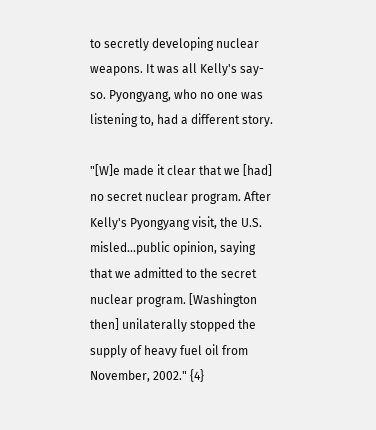to secretly developing nuclear weapons. It was all Kelly's say-so. Pyongyang, who no one was listening to, had a different story.

"[W]e made it clear that we [had] no secret nuclear program. After Kelly's Pyongyang visit, the U.S. misled...public opinion, saying that we admitted to the secret nuclear program. [Washington then] unilaterally stopped the supply of heavy fuel oil from November, 2002." {4}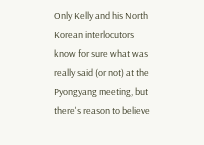Only Kelly and his North Korean interlocutors know for sure what was really said (or not) at the Pyongyang meeting, but there's reason to believe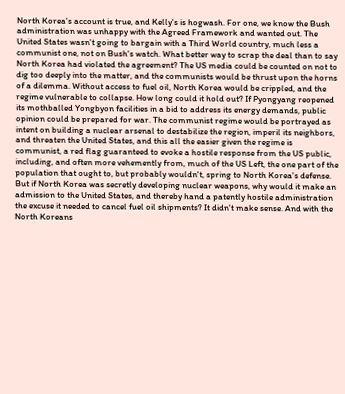North Korea's account is true, and Kelly's is hogwash. For one, we know the Bush administration was unhappy with the Agreed Framework and wanted out. The United States wasn't going to bargain with a Third World country, much less a communist one, not on Bush's watch. What better way to scrap the deal than to say North Korea had violated the agreement? The US media could be counted on not to dig too deeply into the matter, and the communists would be thrust upon the horns of a dilemma. Without access to fuel oil, North Korea would be crippled, and the regime vulnerable to collapse. How long could it hold out? If Pyongyang reopened its mothballed Yongbyon facilities in a bid to address its energy demands, public opinion could be prepared for war. The communist regime would be portrayed as intent on building a nuclear arsenal to destabilize the region, imperil its neighbors, and threaten the United States, and this all the easier given the regime is communist, a red flag guaranteed to evoke a hostile response from the US public, including, and often more vehemently from, much of the US Left, the one part of the population that ought to, but probably wouldn't, spring to North Korea's defense. But if North Korea was secretly developing nuclear weapons, why would it make an admission to the United States, and thereby hand a patently hostile administration the excuse it needed to cancel fuel oil shipments? It didn't make sense. And with the North Koreans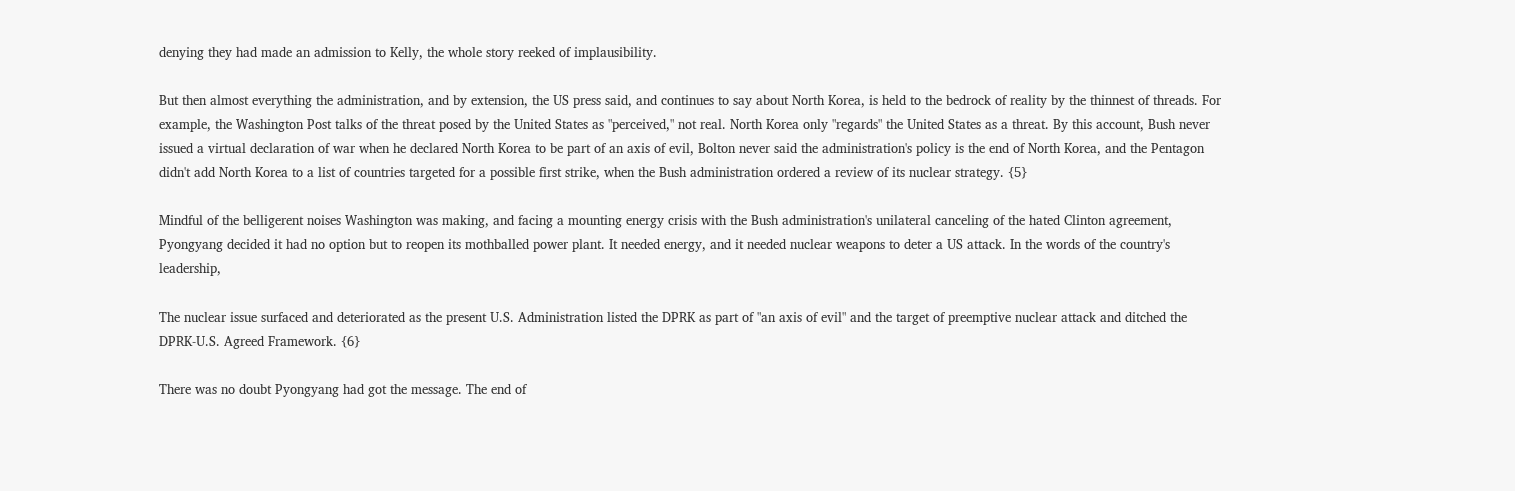denying they had made an admission to Kelly, the whole story reeked of implausibility.

But then almost everything the administration, and by extension, the US press said, and continues to say about North Korea, is held to the bedrock of reality by the thinnest of threads. For example, the Washington Post talks of the threat posed by the United States as "perceived," not real. North Korea only "regards" the United States as a threat. By this account, Bush never issued a virtual declaration of war when he declared North Korea to be part of an axis of evil, Bolton never said the administration's policy is the end of North Korea, and the Pentagon didn't add North Korea to a list of countries targeted for a possible first strike, when the Bush administration ordered a review of its nuclear strategy. {5}

Mindful of the belligerent noises Washington was making, and facing a mounting energy crisis with the Bush administration's unilateral canceling of the hated Clinton agreement, Pyongyang decided it had no option but to reopen its mothballed power plant. It needed energy, and it needed nuclear weapons to deter a US attack. In the words of the country's leadership,

The nuclear issue surfaced and deteriorated as the present U.S. Administration listed the DPRK as part of "an axis of evil" and the target of preemptive nuclear attack and ditched the DPRK-U.S. Agreed Framework. {6}

There was no doubt Pyongyang had got the message. The end of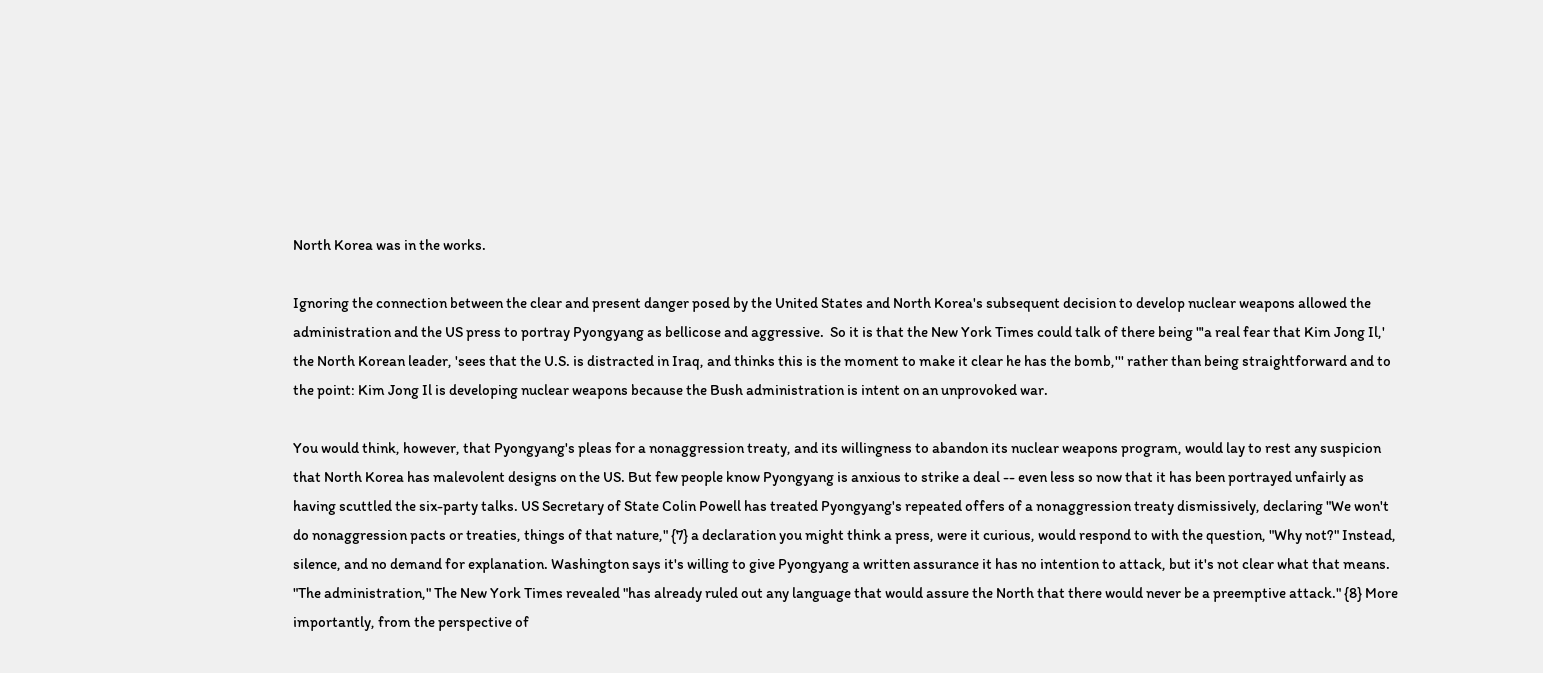North Korea was in the works.

Ignoring the connection between the clear and present danger posed by the United States and North Korea's subsequent decision to develop nuclear weapons allowed the administration and the US press to portray Pyongyang as bellicose and aggressive.  So it is that the New York Times could talk of there being "'a real fear that Kim Jong Il,' the North Korean leader, 'sees that the U.S. is distracted in Iraq, and thinks this is the moment to make it clear he has the bomb,''' rather than being straightforward and to the point: Kim Jong Il is developing nuclear weapons because the Bush administration is intent on an unprovoked war.

You would think, however, that Pyongyang's pleas for a nonaggression treaty, and its willingness to abandon its nuclear weapons program, would lay to rest any suspicion that North Korea has malevolent designs on the US. But few people know Pyongyang is anxious to strike a deal -- even less so now that it has been portrayed unfairly as having scuttled the six-party talks. US Secretary of State Colin Powell has treated Pyongyang's repeated offers of a nonaggression treaty dismissively, declaring "We won't do nonaggression pacts or treaties, things of that nature," {7} a declaration you might think a press, were it curious, would respond to with the question, "Why not?" Instead, silence, and no demand for explanation. Washington says it's willing to give Pyongyang a written assurance it has no intention to attack, but it's not clear what that means. "The administration," The New York Times revealed "has already ruled out any language that would assure the North that there would never be a preemptive attack." {8} More importantly, from the perspective of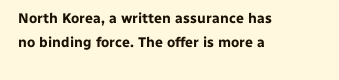North Korea, a written assurance has no binding force. The offer is more a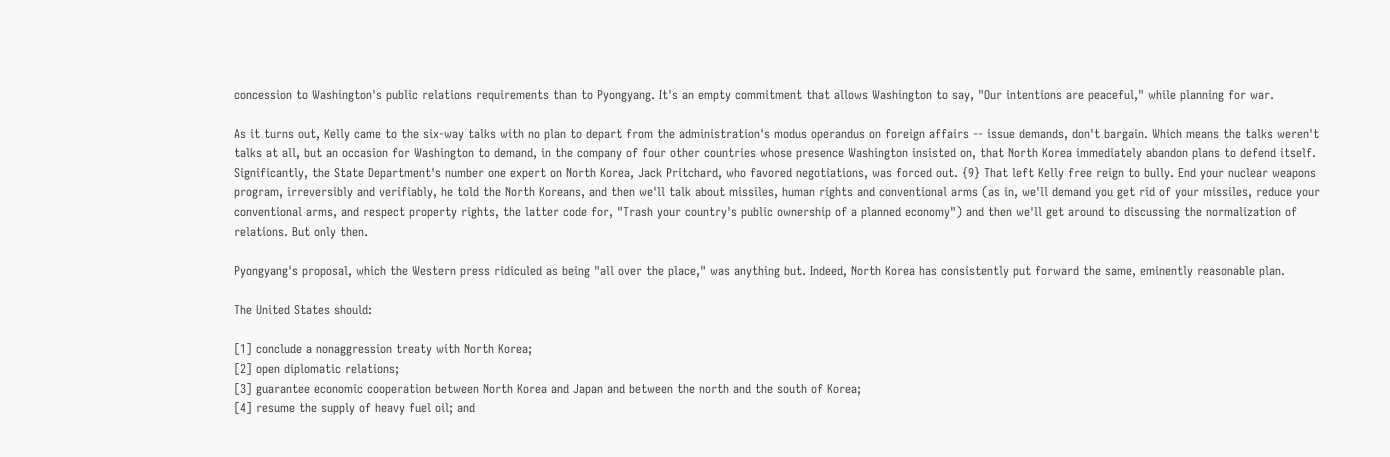concession to Washington's public relations requirements than to Pyongyang. It's an empty commitment that allows Washington to say, "Our intentions are peaceful," while planning for war.

As it turns out, Kelly came to the six-way talks with no plan to depart from the administration's modus operandus on foreign affairs -- issue demands, don't bargain. Which means the talks weren't talks at all, but an occasion for Washington to demand, in the company of four other countries whose presence Washington insisted on, that North Korea immediately abandon plans to defend itself. Significantly, the State Department's number one expert on North Korea, Jack Pritchard, who favored negotiations, was forced out. {9} That left Kelly free reign to bully. End your nuclear weapons program, irreversibly and verifiably, he told the North Koreans, and then we'll talk about missiles, human rights and conventional arms (as in, we'll demand you get rid of your missiles, reduce your conventional arms, and respect property rights, the latter code for, "Trash your country's public ownership of a planned economy") and then we'll get around to discussing the normalization of relations. But only then.

Pyongyang's proposal, which the Western press ridiculed as being "all over the place," was anything but. Indeed, North Korea has consistently put forward the same, eminently reasonable plan.

The United States should:

[1] conclude a nonaggression treaty with North Korea;
[2] open diplomatic relations;
[3] guarantee economic cooperation between North Korea and Japan and between the north and the south of Korea;
[4] resume the supply of heavy fuel oil; and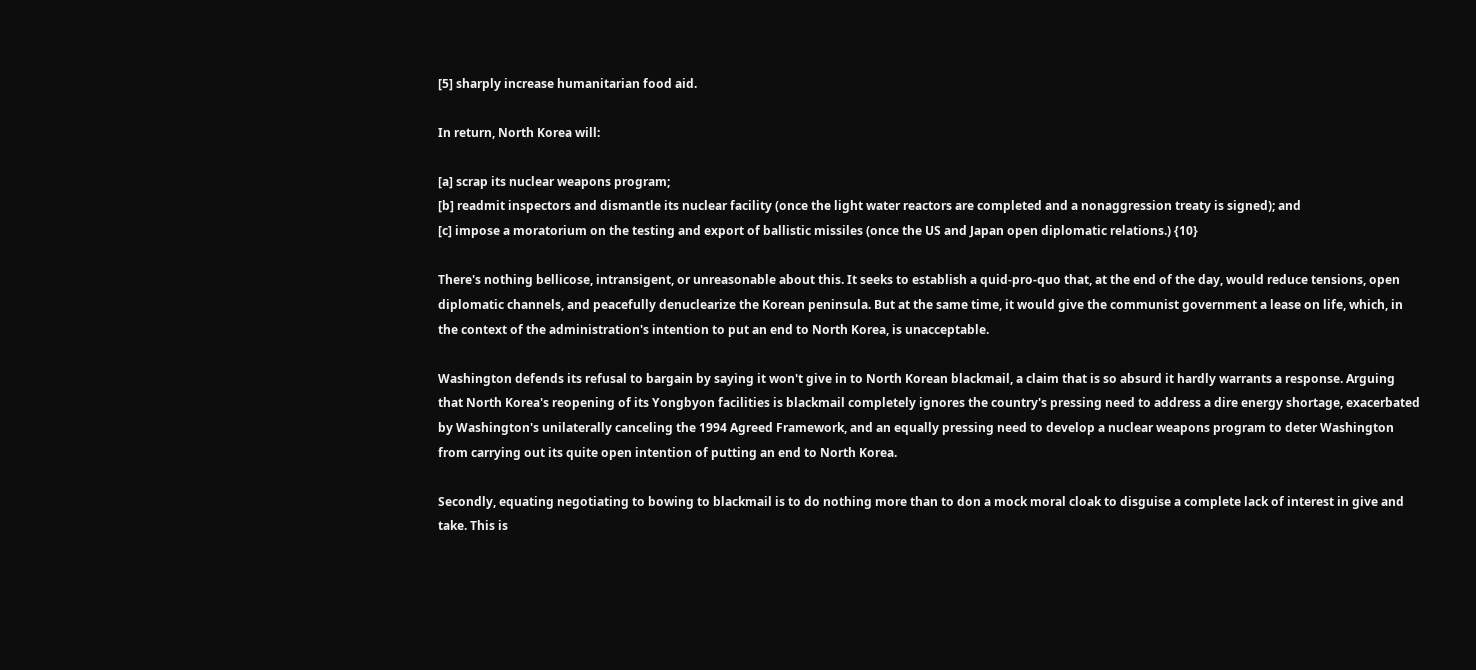[5] sharply increase humanitarian food aid.

In return, North Korea will:

[a] scrap its nuclear weapons program;
[b] readmit inspectors and dismantle its nuclear facility (once the light water reactors are completed and a nonaggression treaty is signed); and
[c] impose a moratorium on the testing and export of ballistic missiles (once the US and Japan open diplomatic relations.) {10}

There's nothing bellicose, intransigent, or unreasonable about this. It seeks to establish a quid-pro-quo that, at the end of the day, would reduce tensions, open diplomatic channels, and peacefully denuclearize the Korean peninsula. But at the same time, it would give the communist government a lease on life, which, in the context of the administration's intention to put an end to North Korea, is unacceptable.

Washington defends its refusal to bargain by saying it won't give in to North Korean blackmail, a claim that is so absurd it hardly warrants a response. Arguing that North Korea's reopening of its Yongbyon facilities is blackmail completely ignores the country's pressing need to address a dire energy shortage, exacerbated by Washington's unilaterally canceling the 1994 Agreed Framework, and an equally pressing need to develop a nuclear weapons program to deter Washington from carrying out its quite open intention of putting an end to North Korea.

Secondly, equating negotiating to bowing to blackmail is to do nothing more than to don a mock moral cloak to disguise a complete lack of interest in give and take. This is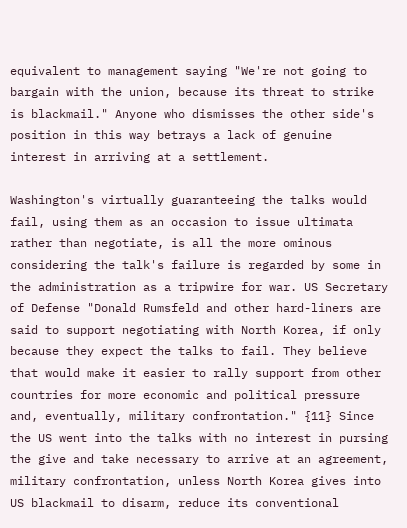equivalent to management saying "We're not going to bargain with the union, because its threat to strike is blackmail." Anyone who dismisses the other side's position in this way betrays a lack of genuine interest in arriving at a settlement.

Washington's virtually guaranteeing the talks would fail, using them as an occasion to issue ultimata rather than negotiate, is all the more ominous considering the talk's failure is regarded by some in the administration as a tripwire for war. US Secretary of Defense "Donald Rumsfeld and other hard-liners are said to support negotiating with North Korea, if only because they expect the talks to fail. They believe that would make it easier to rally support from other countries for more economic and political pressure and, eventually, military confrontation." {11} Since the US went into the talks with no interest in pursing the give and take necessary to arrive at an agreement, military confrontation, unless North Korea gives into US blackmail to disarm, reduce its conventional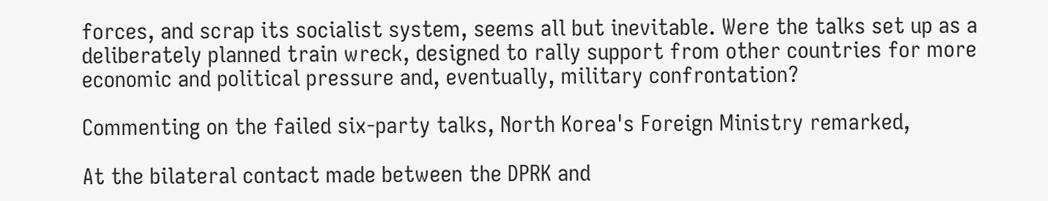forces, and scrap its socialist system, seems all but inevitable. Were the talks set up as a deliberately planned train wreck, designed to rally support from other countries for more economic and political pressure and, eventually, military confrontation?

Commenting on the failed six-party talks, North Korea's Foreign Ministry remarked,

At the bilateral contact made between the DPRK and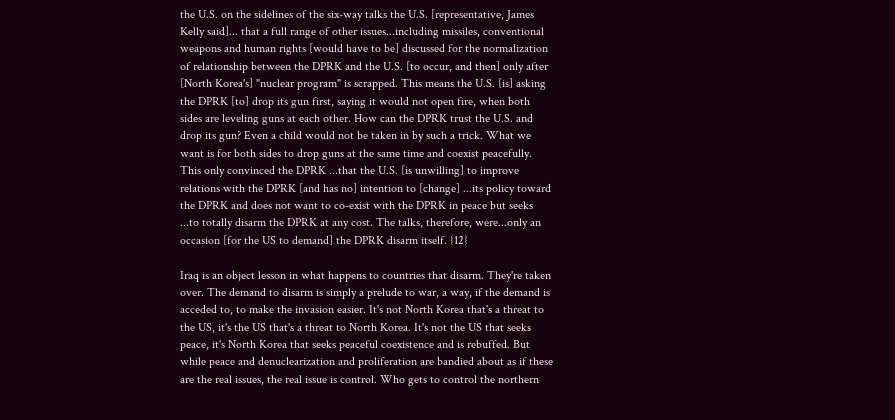the U.S. on the sidelines of the six-way talks the U.S. [representative, James Kelly said]... that a full range of other issues...including missiles, conventional weapons and human rights [would have to be] discussed for the normalization of relationship between the DPRK and the U.S. [to occur, and then] only after [North Korea's] "nuclear program" is scrapped. This means the U.S. [is] asking the DPRK [to] drop its gun first, saying it would not open fire, when both sides are leveling guns at each other. How can the DPRK trust the U.S. and drop its gun? Even a child would not be taken in by such a trick. What we want is for both sides to drop guns at the same time and coexist peacefully. This only convinced the DPRK ...that the U.S. [is unwilling] to improve relations with the DPRK [and has no] intention to [change] ...its policy toward the DPRK and does not want to co-exist with the DPRK in peace but seeks ...to totally disarm the DPRK at any cost. The talks, therefore, were...only an occasion [for the US to demand] the DPRK disarm itself. {12}

Iraq is an object lesson in what happens to countries that disarm. They're taken over. The demand to disarm is simply a prelude to war, a way, if the demand is acceded to, to make the invasion easier. It's not North Korea that's a threat to the US, it's the US that's a threat to North Korea. It's not the US that seeks peace, it's North Korea that seeks peaceful coexistence and is rebuffed. But while peace and denuclearization and proliferation are bandied about as if these are the real issues, the real issue is control. Who gets to control the northern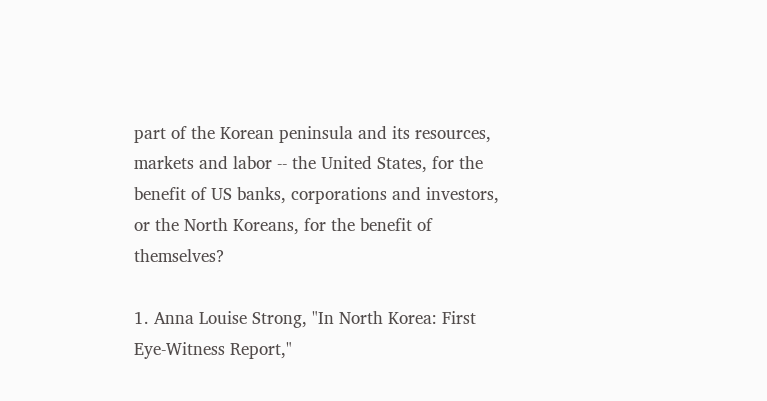part of the Korean peninsula and its resources, markets and labor -- the United States, for the benefit of US banks, corporations and investors, or the North Koreans, for the benefit of themselves?

1. Anna Louise Strong, "In North Korea: First Eye-Witness Report,"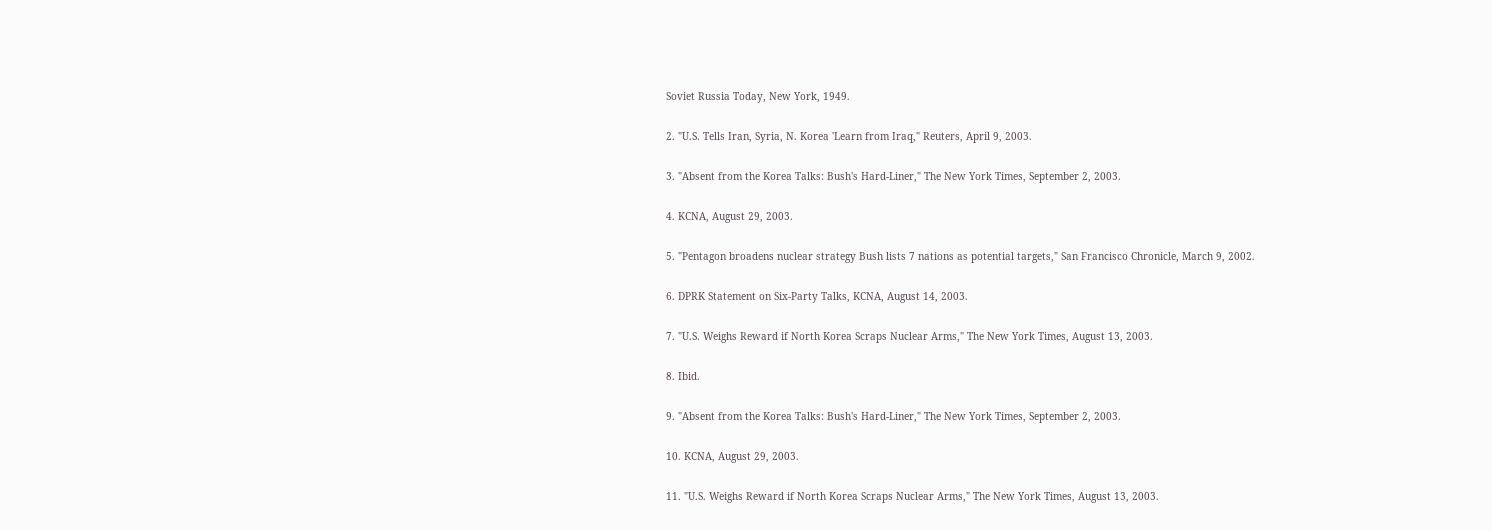Soviet Russia Today, New York, 1949.

2. "U.S. Tells Iran, Syria, N. Korea 'Learn from Iraq," Reuters, April 9, 2003.

3. "Absent from the Korea Talks: Bush's Hard-Liner," The New York Times, September 2, 2003.

4. KCNA, August 29, 2003.

5. "Pentagon broadens nuclear strategy Bush lists 7 nations as potential targets," San Francisco Chronicle, March 9, 2002.

6. DPRK Statement on Six-Party Talks, KCNA, August 14, 2003.

7. "U.S. Weighs Reward if North Korea Scraps Nuclear Arms," The New York Times, August 13, 2003.

8. Ibid.

9. "Absent from the Korea Talks: Bush's Hard-Liner," The New York Times, September 2, 2003.

10. KCNA, August 29, 2003.

11. "U.S. Weighs Reward if North Korea Scraps Nuclear Arms," The New York Times, August 13, 2003.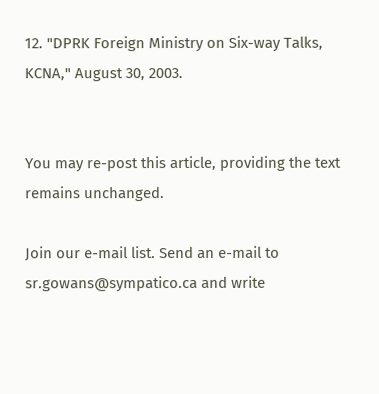12. "DPRK Foreign Ministry on Six-way Talks, KCNA," August 30, 2003.


You may re-post this article, providing the text remains unchanged.

Join our e-mail list. Send an e-mail to sr.gowans@sympatico.ca and write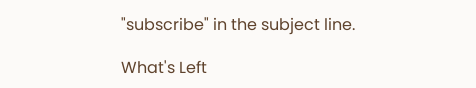"subscribe" in the subject line.

What's Left